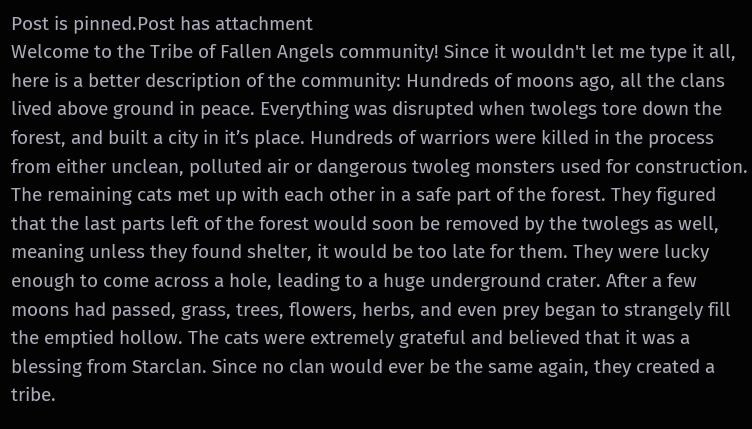Post is pinned.Post has attachment
Welcome to the Tribe of Fallen Angels community! Since it wouldn't let me type it all, here is a better description of the community: Hundreds of moons ago, all the clans lived above ground in peace. Everything was disrupted when twolegs tore down the forest, and built a city in it’s place. Hundreds of warriors were killed in the process from either unclean, polluted air or dangerous twoleg monsters used for construction. The remaining cats met up with each other in a safe part of the forest. They figured that the last parts left of the forest would soon be removed by the twolegs as well, meaning unless they found shelter, it would be too late for them. They were lucky enough to come across a hole, leading to a huge underground crater. After a few moons had passed, grass, trees, flowers, herbs, and even prey began to strangely fill the emptied hollow. The cats were extremely grateful and believed that it was a blessing from Starclan. Since no clan would ever be the same again, they created a tribe.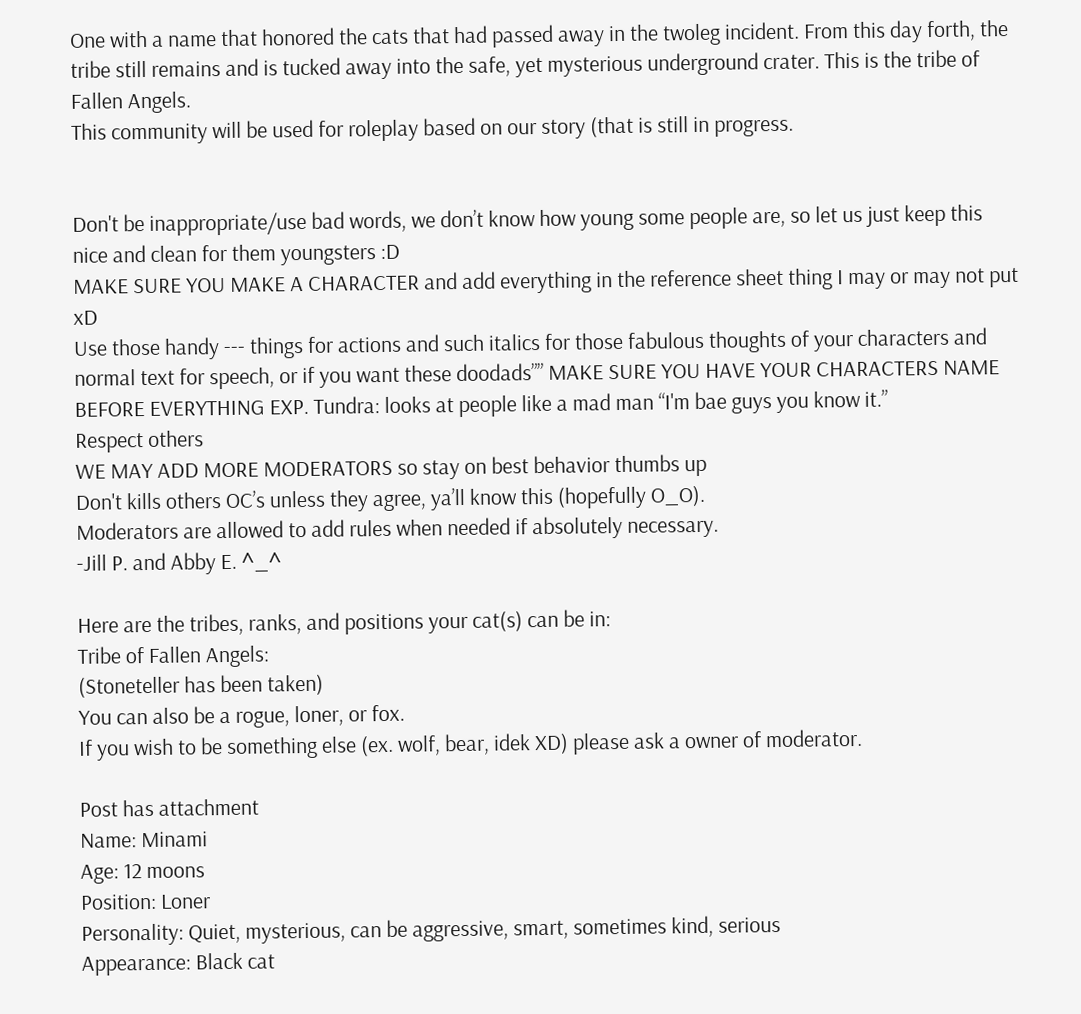One with a name that honored the cats that had passed away in the twoleg incident. From this day forth, the tribe still remains and is tucked away into the safe, yet mysterious underground crater. This is the tribe of Fallen Angels.
This community will be used for roleplay based on our story (that is still in progress.


Don't be inappropriate/use bad words, we don’t know how young some people are, so let us just keep this nice and clean for them youngsters :D
MAKE SURE YOU MAKE A CHARACTER and add everything in the reference sheet thing I may or may not put xD
Use those handy --- things for actions and such italics for those fabulous thoughts of your characters and normal text for speech, or if you want these doodads”” MAKE SURE YOU HAVE YOUR CHARACTERS NAME BEFORE EVERYTHING EXP. Tundra: looks at people like a mad man “I'm bae guys you know it.”
Respect others
WE MAY ADD MORE MODERATORS so stay on best behavior thumbs up
Don't kills others OC’s unless they agree, ya’ll know this (hopefully O_O).
Moderators are allowed to add rules when needed if absolutely necessary.
-Jill P. and Abby E. ^_^

Here are the tribes, ranks, and positions your cat(s) can be in:
Tribe of Fallen Angels:
(Stoneteller has been taken)
You can also be a rogue, loner, or fox.
If you wish to be something else (ex. wolf, bear, idek XD) please ask a owner of moderator.

Post has attachment
Name: Minami
Age: 12 moons
Position: Loner
Personality: Quiet, mysterious, can be aggressive, smart, sometimes kind, serious
Appearance: Black cat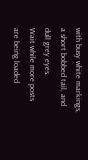with busy white markings, a short bobbed tail, and dull grey eyes.
Wait while more posts are being loaded